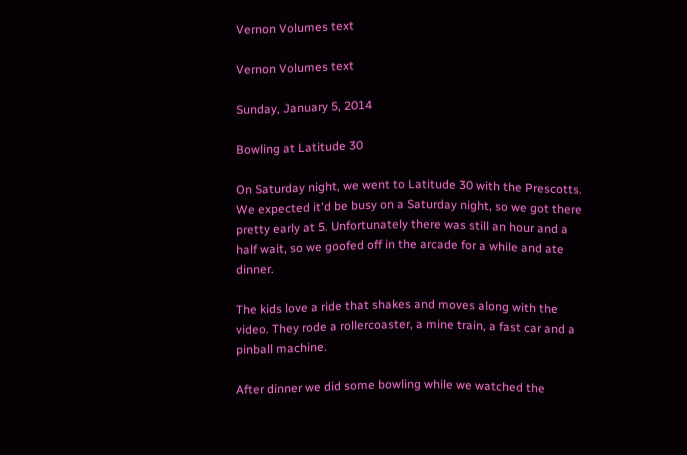Vernon Volumes text

Vernon Volumes text

Sunday, January 5, 2014

Bowling at Latitude 30

On Saturday night, we went to Latitude 30 with the Prescotts. We expected it'd be busy on a Saturday night, so we got there pretty early at 5. Unfortunately there was still an hour and a half wait, so we goofed off in the arcade for a while and ate dinner.

The kids love a ride that shakes and moves along with the video. They rode a rollercoaster, a mine train, a fast car and a pinball machine.

After dinner we did some bowling while we watched the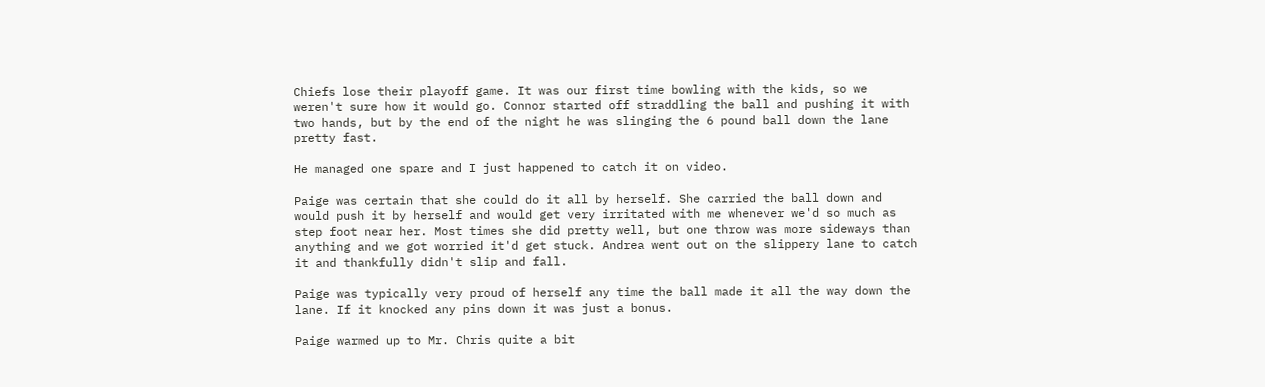Chiefs lose their playoff game. It was our first time bowling with the kids, so we weren't sure how it would go. Connor started off straddling the ball and pushing it with two hands, but by the end of the night he was slinging the 6 pound ball down the lane pretty fast.

He managed one spare and I just happened to catch it on video.

Paige was certain that she could do it all by herself. She carried the ball down and would push it by herself and would get very irritated with me whenever we'd so much as step foot near her. Most times she did pretty well, but one throw was more sideways than anything and we got worried it'd get stuck. Andrea went out on the slippery lane to catch it and thankfully didn't slip and fall.

Paige was typically very proud of herself any time the ball made it all the way down the lane. If it knocked any pins down it was just a bonus.

Paige warmed up to Mr. Chris quite a bit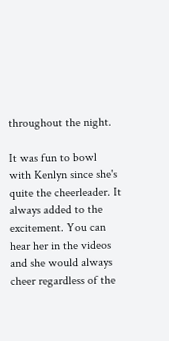throughout the night.

It was fun to bowl with Kenlyn since she's quite the cheerleader. It always added to the excitement. You can hear her in the videos and she would always cheer regardless of the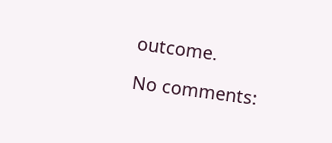outcome.

No comments: